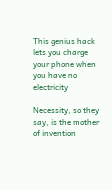This genius hack lets you charge your phone when you have no electricity

Necessity, so they say, is the mother of invention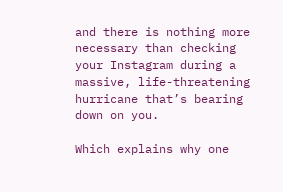and there is nothing more necessary than checking your Instagram during a massive, life-threatening hurricane that’s bearing down on you.

Which explains why one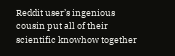Reddit user’s ingenious cousin put all of their scientific knowhow together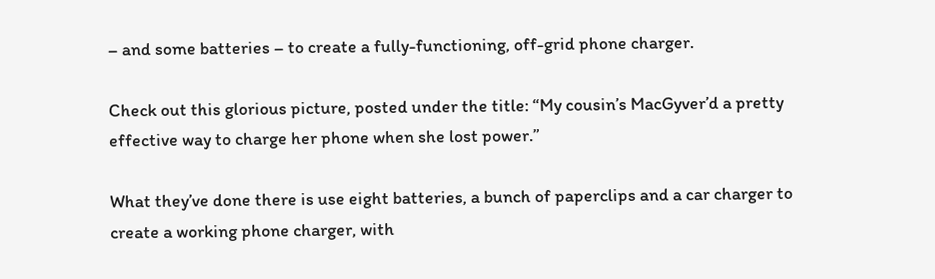– and some batteries – to create a fully-functioning, off-grid phone charger.

Check out this glorious picture, posted under the title: “My cousin’s MacGyver’d a pretty effective way to charge her phone when she lost power.”

What they’ve done there is use eight batteries, a bunch of paperclips and a car charger to create a working phone charger, with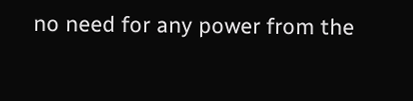no need for any power from the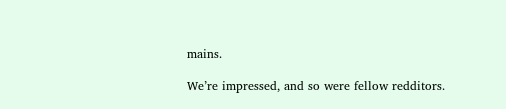mains.

We’re impressed, and so were fellow redditors.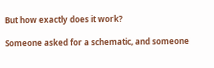But how exactly does it work?

Someone asked for a schematic, and someone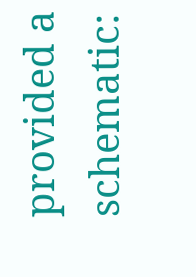provided a schematic: